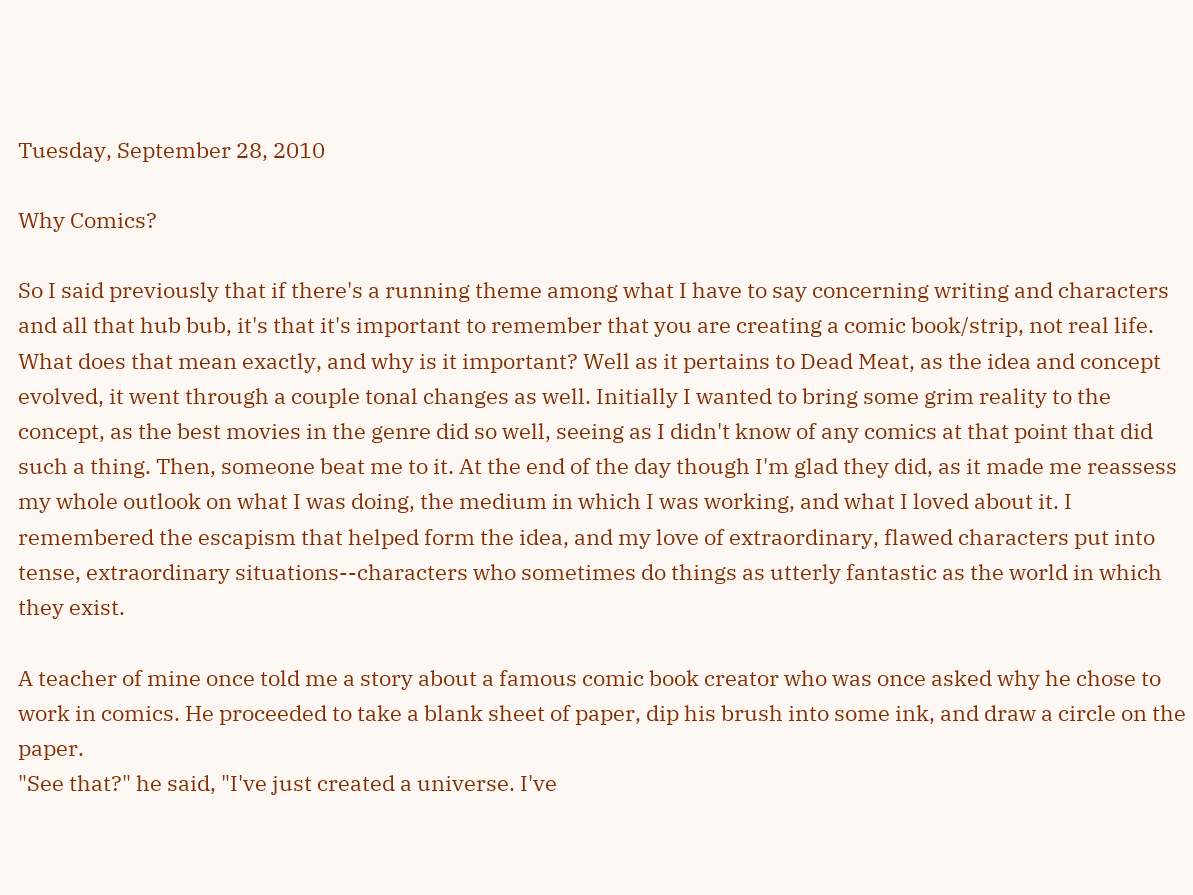Tuesday, September 28, 2010

Why Comics?

So I said previously that if there's a running theme among what I have to say concerning writing and characters and all that hub bub, it's that it's important to remember that you are creating a comic book/strip, not real life. What does that mean exactly, and why is it important? Well as it pertains to Dead Meat, as the idea and concept evolved, it went through a couple tonal changes as well. Initially I wanted to bring some grim reality to the concept, as the best movies in the genre did so well, seeing as I didn't know of any comics at that point that did such a thing. Then, someone beat me to it. At the end of the day though I'm glad they did, as it made me reassess my whole outlook on what I was doing, the medium in which I was working, and what I loved about it. I remembered the escapism that helped form the idea, and my love of extraordinary, flawed characters put into tense, extraordinary situations--characters who sometimes do things as utterly fantastic as the world in which they exist.

A teacher of mine once told me a story about a famous comic book creator who was once asked why he chose to work in comics. He proceeded to take a blank sheet of paper, dip his brush into some ink, and draw a circle on the paper.
"See that?" he said, "I've just created a universe. I've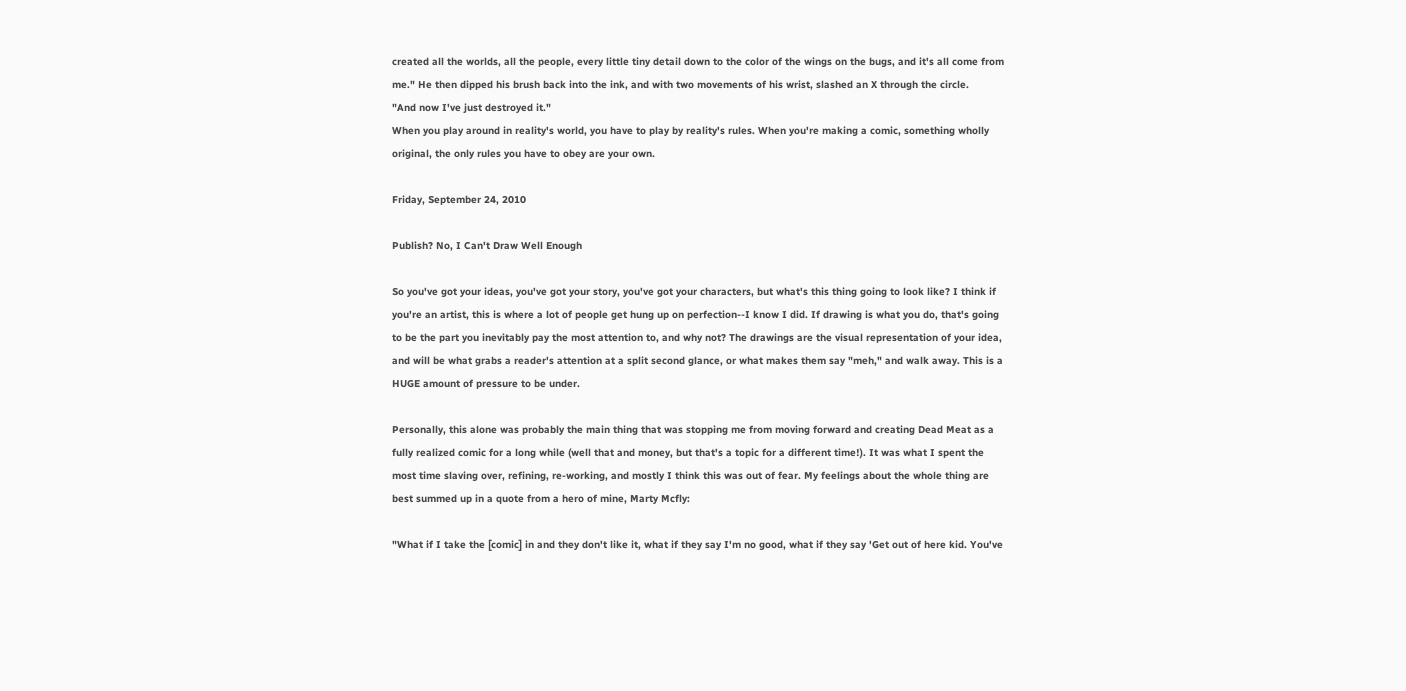created all the worlds, all the people, every little tiny detail down to the color of the wings on the bugs, and it's all come from me." He then dipped his brush back into the ink, and with two movements of his wrist, slashed an X through the circle.
"And now I've just destroyed it."
When you play around in reality's world, you have to play by reality's rules. When you're making a comic, something wholly original, the only rules you have to obey are your own.

Friday, September 24, 2010

Publish? No, I Can't Draw Well Enough

So you've got your ideas, you've got your story, you've got your characters, but what's this thing going to look like? I think if you're an artist, this is where a lot of people get hung up on perfection--I know I did. If drawing is what you do, that's going to be the part you inevitably pay the most attention to, and why not? The drawings are the visual representation of your idea, and will be what grabs a reader's attention at a split second glance, or what makes them say "meh," and walk away. This is a HUGE amount of pressure to be under.

Personally, this alone was probably the main thing that was stopping me from moving forward and creating Dead Meat as a fully realized comic for a long while (well that and money, but that's a topic for a different time!). It was what I spent the most time slaving over, refining, re-working, and mostly I think this was out of fear. My feelings about the whole thing are best summed up in a quote from a hero of mine, Marty Mcfly:

"What if I take the [comic] in and they don't like it, what if they say I'm no good, what if they say 'Get out of here kid. You've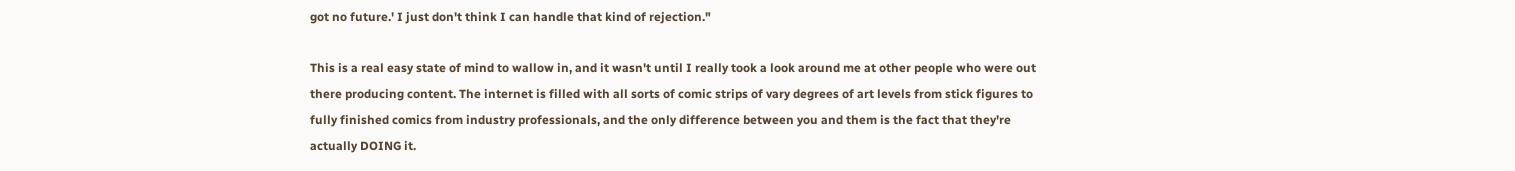got no future.' I just don't think I can handle that kind of rejection."

This is a real easy state of mind to wallow in, and it wasn't until I really took a look around me at other people who were out there producing content. The internet is filled with all sorts of comic strips of vary degrees of art levels from stick figures to fully finished comics from industry professionals, and the only difference between you and them is the fact that they're actually DOING it.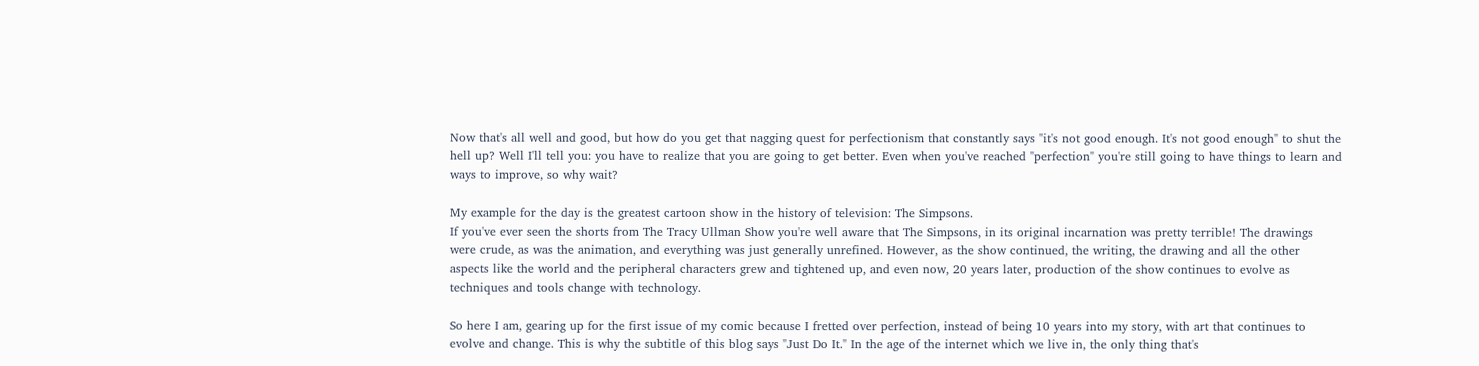Now that's all well and good, but how do you get that nagging quest for perfectionism that constantly says "it's not good enough. It's not good enough" to shut the hell up? Well I'll tell you: you have to realize that you are going to get better. Even when you've reached "perfection" you're still going to have things to learn and ways to improve, so why wait?

My example for the day is the greatest cartoon show in the history of television: The Simpsons.
If you've ever seen the shorts from The Tracy Ullman Show you're well aware that The Simpsons, in its original incarnation was pretty terrible! The drawings were crude, as was the animation, and everything was just generally unrefined. However, as the show continued, the writing, the drawing and all the other aspects like the world and the peripheral characters grew and tightened up, and even now, 20 years later, production of the show continues to evolve as techniques and tools change with technology.

So here I am, gearing up for the first issue of my comic because I fretted over perfection, instead of being 10 years into my story, with art that continues to evolve and change. This is why the subtitle of this blog says "Just Do It." In the age of the internet which we live in, the only thing that's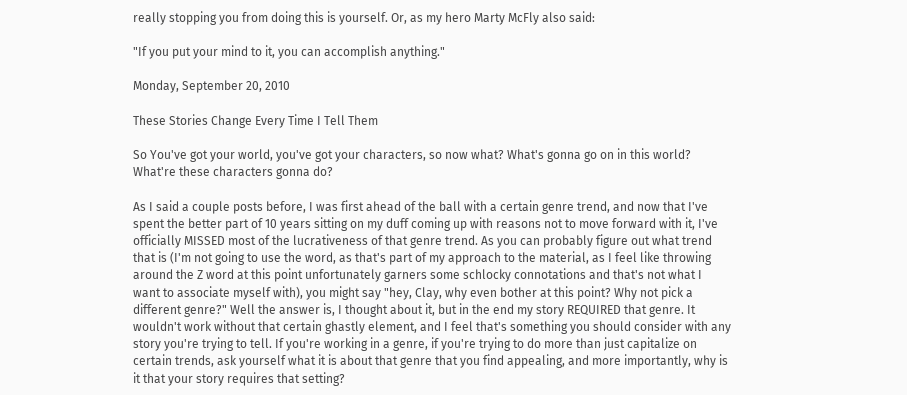really stopping you from doing this is yourself. Or, as my hero Marty McFly also said:

"If you put your mind to it, you can accomplish anything."

Monday, September 20, 2010

These Stories Change Every Time I Tell Them

So You've got your world, you've got your characters, so now what? What's gonna go on in this world? What're these characters gonna do?

As I said a couple posts before, I was first ahead of the ball with a certain genre trend, and now that I've spent the better part of 10 years sitting on my duff coming up with reasons not to move forward with it, I've officially MISSED most of the lucrativeness of that genre trend. As you can probably figure out what trend that is (I'm not going to use the word, as that's part of my approach to the material, as I feel like throwing around the Z word at this point unfortunately garners some schlocky connotations and that's not what I want to associate myself with), you might say "hey, Clay, why even bother at this point? Why not pick a different genre?" Well the answer is, I thought about it, but in the end my story REQUIRED that genre. It wouldn't work without that certain ghastly element, and I feel that's something you should consider with any story you're trying to tell. If you're working in a genre, if you're trying to do more than just capitalize on certain trends, ask yourself what it is about that genre that you find appealing, and more importantly, why is it that your story requires that setting?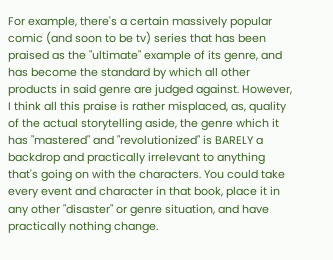For example, there's a certain massively popular comic (and soon to be tv) series that has been praised as the "ultimate" example of its genre, and has become the standard by which all other products in said genre are judged against. However, I think all this praise is rather misplaced, as, quality of the actual storytelling aside, the genre which it has "mastered" and "revolutionized" is BARELY a backdrop and practically irrelevant to anything that's going on with the characters. You could take every event and character in that book, place it in any other "disaster" or genre situation, and have practically nothing change.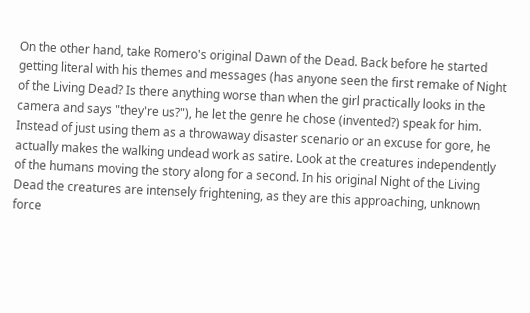On the other hand, take Romero's original Dawn of the Dead. Back before he started getting literal with his themes and messages (has anyone seen the first remake of Night of the Living Dead? Is there anything worse than when the girl practically looks in the camera and says "they're us?"), he let the genre he chose (invented?) speak for him. Instead of just using them as a throwaway disaster scenario or an excuse for gore, he actually makes the walking undead work as satire. Look at the creatures independently of the humans moving the story along for a second. In his original Night of the Living Dead the creatures are intensely frightening, as they are this approaching, unknown force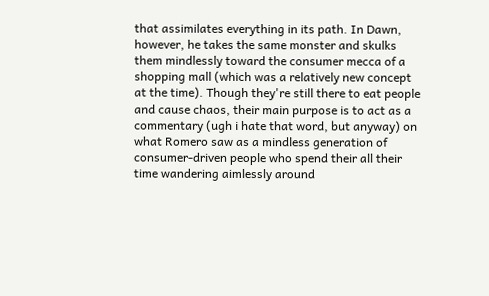that assimilates everything in its path. In Dawn, however, he takes the same monster and skulks them mindlessly toward the consumer mecca of a shopping mall (which was a relatively new concept at the time). Though they're still there to eat people and cause chaos, their main purpose is to act as a commentary (ugh i hate that word, but anyway) on what Romero saw as a mindless generation of consumer-driven people who spend their all their time wandering aimlessly around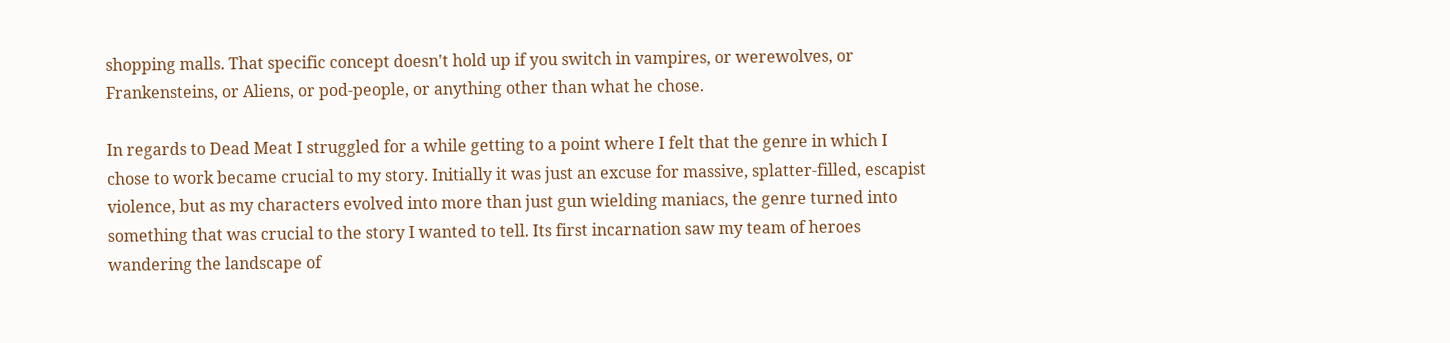shopping malls. That specific concept doesn't hold up if you switch in vampires, or werewolves, or Frankensteins, or Aliens, or pod-people, or anything other than what he chose.

In regards to Dead Meat I struggled for a while getting to a point where I felt that the genre in which I chose to work became crucial to my story. Initially it was just an excuse for massive, splatter-filled, escapist violence, but as my characters evolved into more than just gun wielding maniacs, the genre turned into something that was crucial to the story I wanted to tell. Its first incarnation saw my team of heroes wandering the landscape of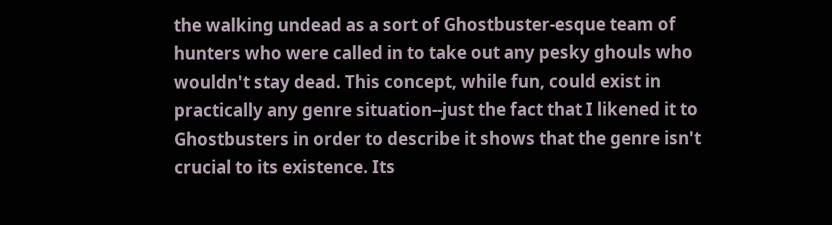the walking undead as a sort of Ghostbuster-esque team of hunters who were called in to take out any pesky ghouls who wouldn't stay dead. This concept, while fun, could exist in practically any genre situation--just the fact that I likened it to Ghostbusters in order to describe it shows that the genre isn't crucial to its existence. Its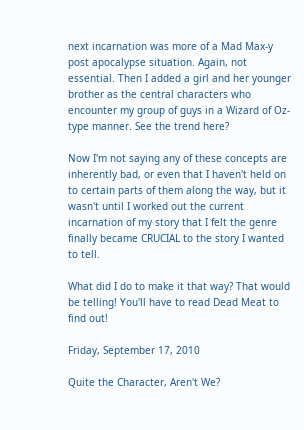next incarnation was more of a Mad Max-y post apocalypse situation. Again, not essential. Then I added a girl and her younger brother as the central characters who encounter my group of guys in a Wizard of Oz-type manner. See the trend here?

Now I'm not saying any of these concepts are inherently bad, or even that I haven't held on to certain parts of them along the way, but it wasn't until I worked out the current incarnation of my story that I felt the genre finally became CRUCIAL to the story I wanted to tell.

What did I do to make it that way? That would be telling! You'll have to read Dead Meat to find out!

Friday, September 17, 2010

Quite the Character, Aren't We?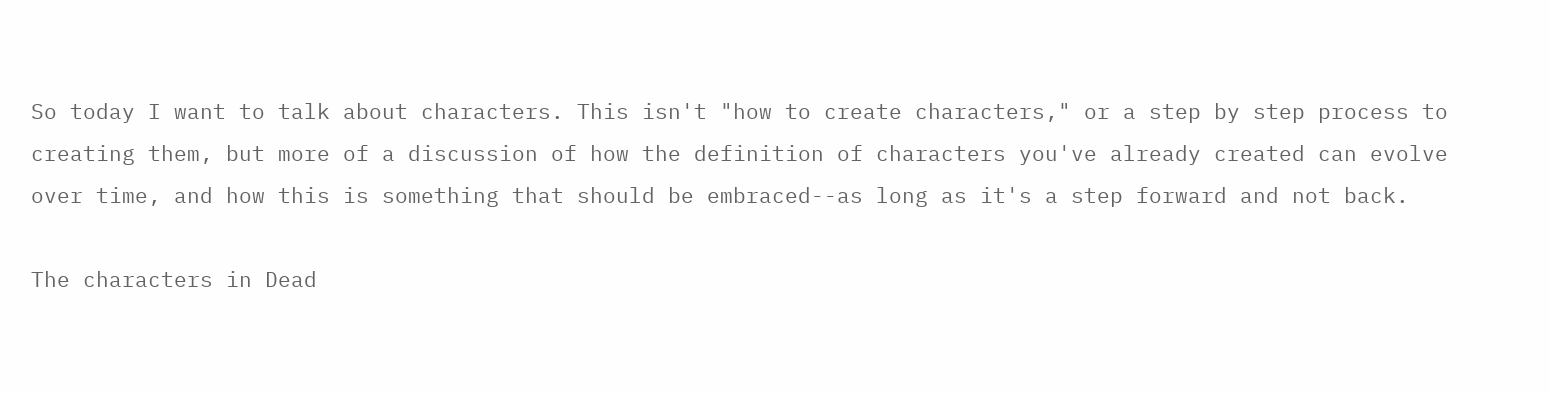So today I want to talk about characters. This isn't "how to create characters," or a step by step process to creating them, but more of a discussion of how the definition of characters you've already created can evolve over time, and how this is something that should be embraced--as long as it's a step forward and not back.

The characters in Dead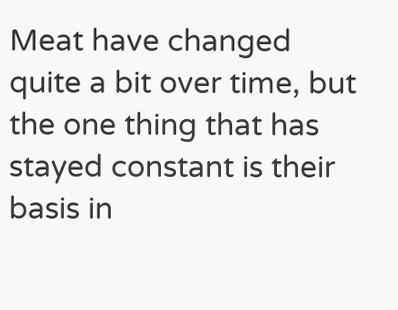Meat have changed quite a bit over time, but the one thing that has stayed constant is their basis in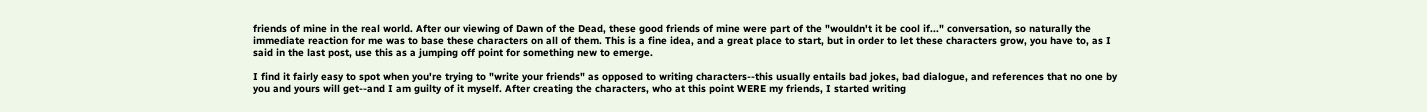friends of mine in the real world. After our viewing of Dawn of the Dead, these good friends of mine were part of the "wouldn't it be cool if..." conversation, so naturally the immediate reaction for me was to base these characters on all of them. This is a fine idea, and a great place to start, but in order to let these characters grow, you have to, as I said in the last post, use this as a jumping off point for something new to emerge.

I find it fairly easy to spot when you're trying to "write your friends" as opposed to writing characters--this usually entails bad jokes, bad dialogue, and references that no one by you and yours will get--and I am guilty of it myself. After creating the characters, who at this point WERE my friends, I started writing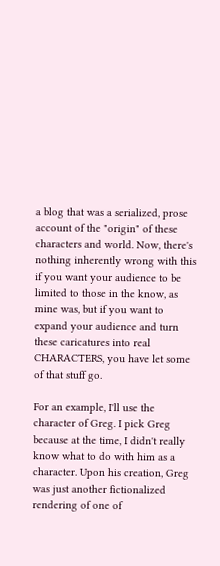a blog that was a serialized, prose account of the "origin" of these characters and world. Now, there's nothing inherently wrong with this if you want your audience to be limited to those in the know, as mine was, but if you want to expand your audience and turn these caricatures into real CHARACTERS, you have let some of that stuff go.

For an example, I'll use the character of Greg. I pick Greg because at the time, I didn't really know what to do with him as a character. Upon his creation, Greg was just another fictionalized rendering of one of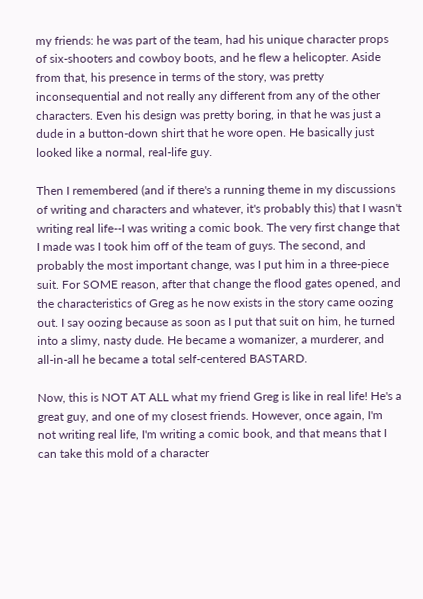my friends: he was part of the team, had his unique character props of six-shooters and cowboy boots, and he flew a helicopter. Aside from that, his presence in terms of the story, was pretty inconsequential and not really any different from any of the other characters. Even his design was pretty boring, in that he was just a dude in a button-down shirt that he wore open. He basically just looked like a normal, real-life guy.

Then I remembered (and if there's a running theme in my discussions of writing and characters and whatever, it's probably this) that I wasn't writing real life--I was writing a comic book. The very first change that I made was I took him off of the team of guys. The second, and probably the most important change, was I put him in a three-piece suit. For SOME reason, after that change the flood gates opened, and the characteristics of Greg as he now exists in the story came oozing out. I say oozing because as soon as I put that suit on him, he turned into a slimy, nasty dude. He became a womanizer, a murderer, and all-in-all he became a total self-centered BASTARD.

Now, this is NOT AT ALL what my friend Greg is like in real life! He's a great guy, and one of my closest friends. However, once again, I'm not writing real life, I'm writing a comic book, and that means that I can take this mold of a character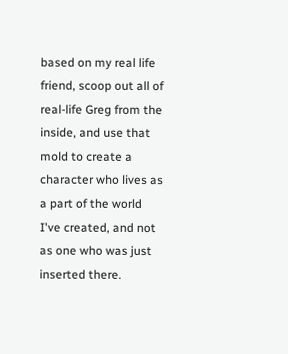based on my real life friend, scoop out all of real-life Greg from the inside, and use that mold to create a character who lives as a part of the world I've created, and not as one who was just inserted there.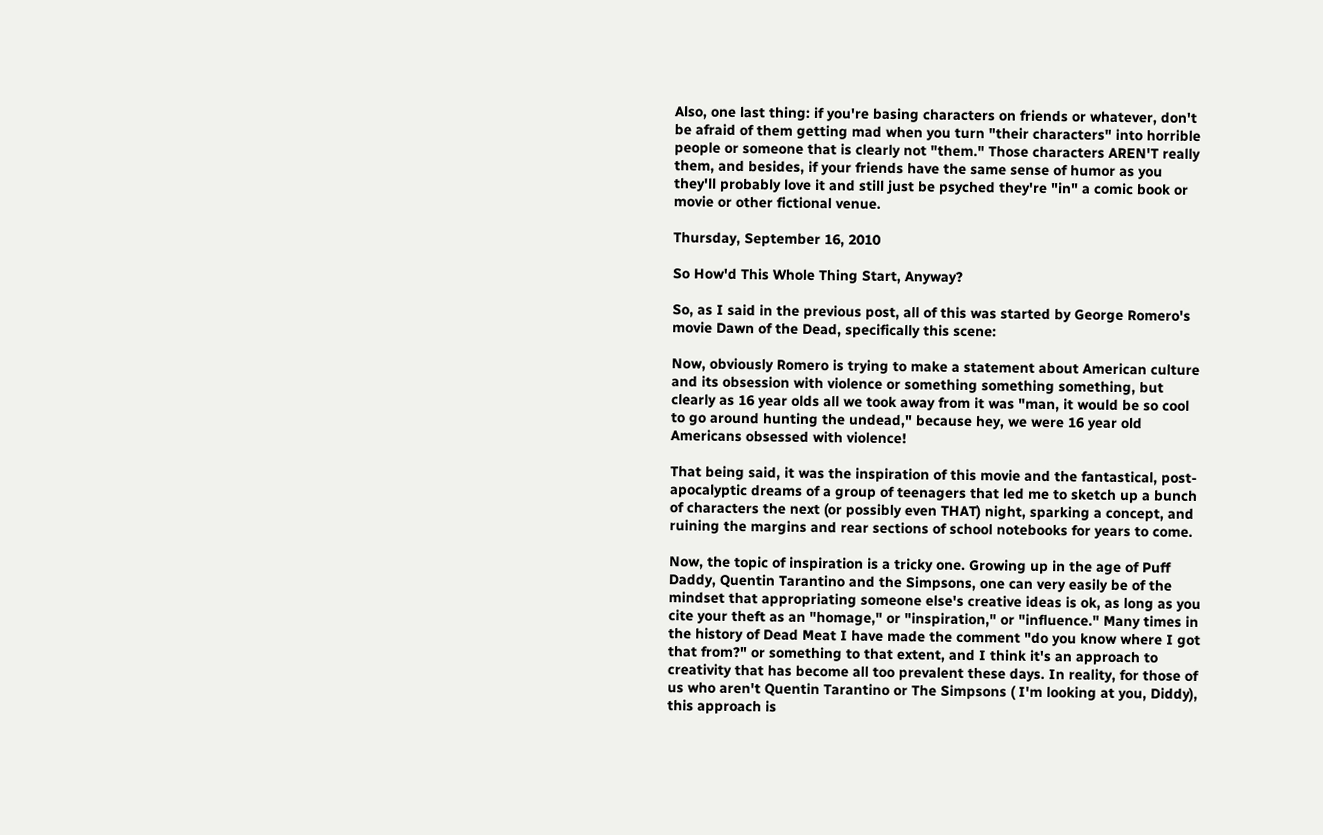Also, one last thing: if you're basing characters on friends or whatever, don't be afraid of them getting mad when you turn "their characters" into horrible people or someone that is clearly not "them." Those characters AREN'T really them, and besides, if your friends have the same sense of humor as you they'll probably love it and still just be psyched they're "in" a comic book or movie or other fictional venue.

Thursday, September 16, 2010

So How'd This Whole Thing Start, Anyway?

So, as I said in the previous post, all of this was started by George Romero's movie Dawn of the Dead, specifically this scene:

Now, obviously Romero is trying to make a statement about American culture and its obsession with violence or something something something, but clearly as 16 year olds all we took away from it was "man, it would be so cool to go around hunting the undead," because hey, we were 16 year old Americans obsessed with violence!

That being said, it was the inspiration of this movie and the fantastical, post-apocalyptic dreams of a group of teenagers that led me to sketch up a bunch of characters the next (or possibly even THAT) night, sparking a concept, and ruining the margins and rear sections of school notebooks for years to come.

Now, the topic of inspiration is a tricky one. Growing up in the age of Puff Daddy, Quentin Tarantino and the Simpsons, one can very easily be of the mindset that appropriating someone else's creative ideas is ok, as long as you cite your theft as an "homage," or "inspiration," or "influence." Many times in the history of Dead Meat I have made the comment "do you know where I got that from?" or something to that extent, and I think it's an approach to creativity that has become all too prevalent these days. In reality, for those of us who aren't Quentin Tarantino or The Simpsons ( I'm looking at you, Diddy), this approach is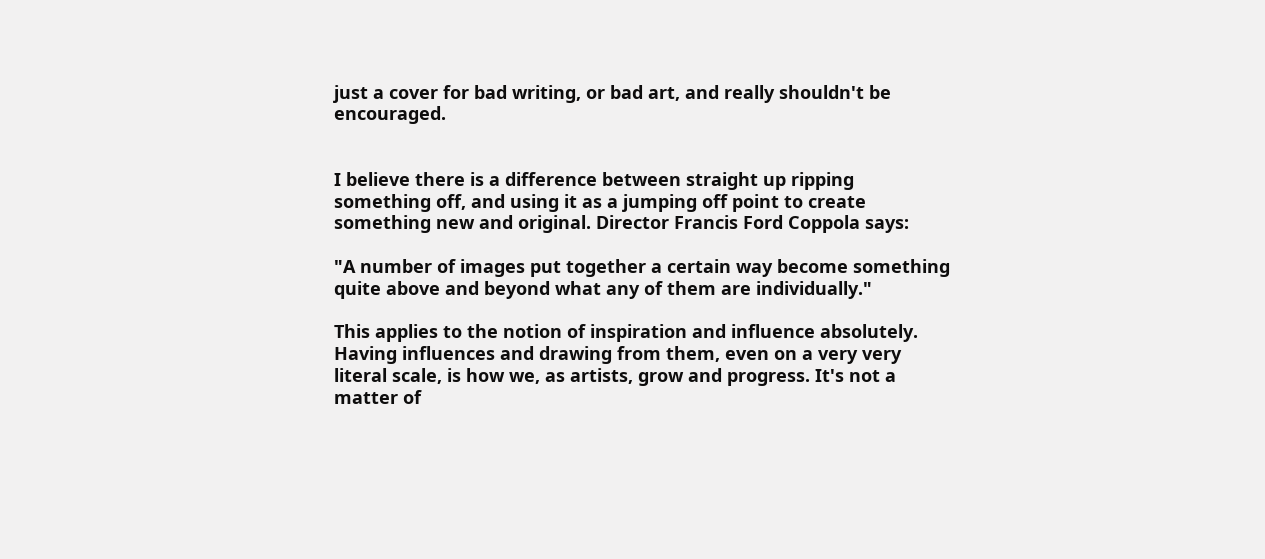just a cover for bad writing, or bad art, and really shouldn't be encouraged.


I believe there is a difference between straight up ripping something off, and using it as a jumping off point to create something new and original. Director Francis Ford Coppola says:

"A number of images put together a certain way become something quite above and beyond what any of them are individually."

This applies to the notion of inspiration and influence absolutely. Having influences and drawing from them, even on a very very literal scale, is how we, as artists, grow and progress. It's not a matter of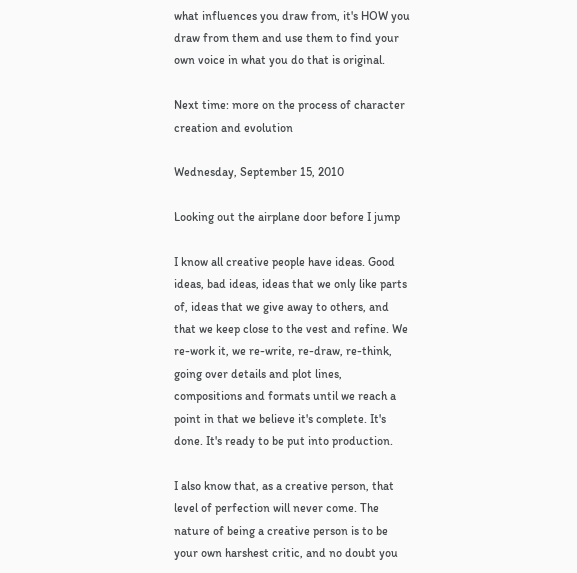what influences you draw from, it's HOW you draw from them and use them to find your own voice in what you do that is original.

Next time: more on the process of character creation and evolution

Wednesday, September 15, 2010

Looking out the airplane door before I jump

I know all creative people have ideas. Good ideas, bad ideas, ideas that we only like parts of, ideas that we give away to others, and that we keep close to the vest and refine. We re-work it, we re-write, re-draw, re-think, going over details and plot lines, compositions and formats until we reach a point in that we believe it's complete. It's done. It's ready to be put into production.

I also know that, as a creative person, that level of perfection will never come. The nature of being a creative person is to be your own harshest critic, and no doubt you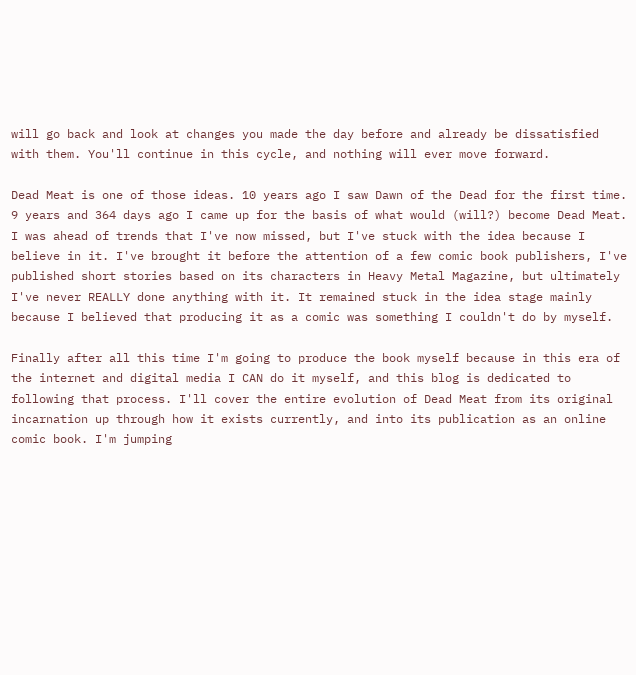will go back and look at changes you made the day before and already be dissatisfied with them. You'll continue in this cycle, and nothing will ever move forward.

Dead Meat is one of those ideas. 10 years ago I saw Dawn of the Dead for the first time. 9 years and 364 days ago I came up for the basis of what would (will?) become Dead Meat. I was ahead of trends that I've now missed, but I've stuck with the idea because I believe in it. I've brought it before the attention of a few comic book publishers, I've published short stories based on its characters in Heavy Metal Magazine, but ultimately I've never REALLY done anything with it. It remained stuck in the idea stage mainly because I believed that producing it as a comic was something I couldn't do by myself.

Finally after all this time I'm going to produce the book myself because in this era of the internet and digital media I CAN do it myself, and this blog is dedicated to following that process. I'll cover the entire evolution of Dead Meat from its original incarnation up through how it exists currently, and into its publication as an online comic book. I'm jumping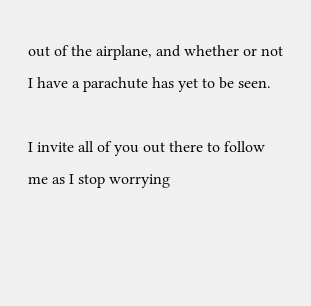out of the airplane, and whether or not I have a parachute has yet to be seen.

I invite all of you out there to follow me as I stop worrying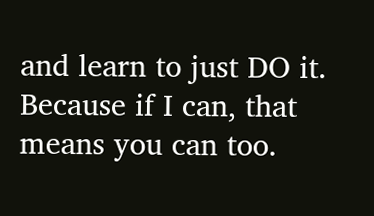and learn to just DO it. Because if I can, that means you can too.